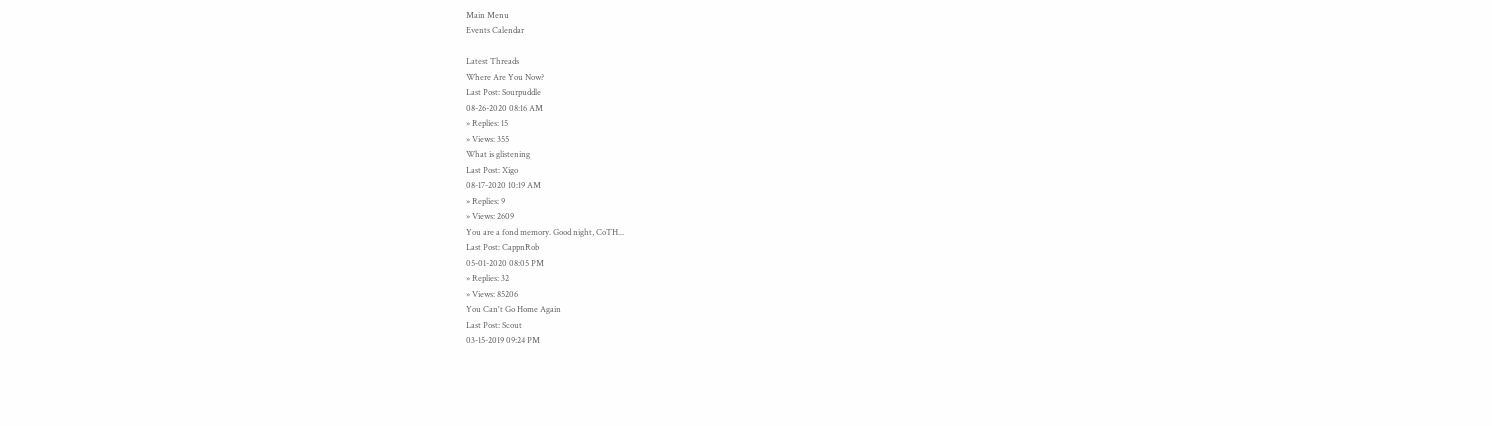Main Menu
Events Calendar

Latest Threads
Where Are You Now?
Last Post: Sourpuddle
08-26-2020 08:16 AM
» Replies: 15
» Views: 355
What is glistening
Last Post: Xigo
08-17-2020 10:19 AM
» Replies: 9
» Views: 2609
You are a fond memory. Good night, CoTH...
Last Post: CappnRob
05-01-2020 08:05 PM
» Replies: 32
» Views: 85206
You Can't Go Home Again
Last Post: Scout
03-15-2019 09:24 PM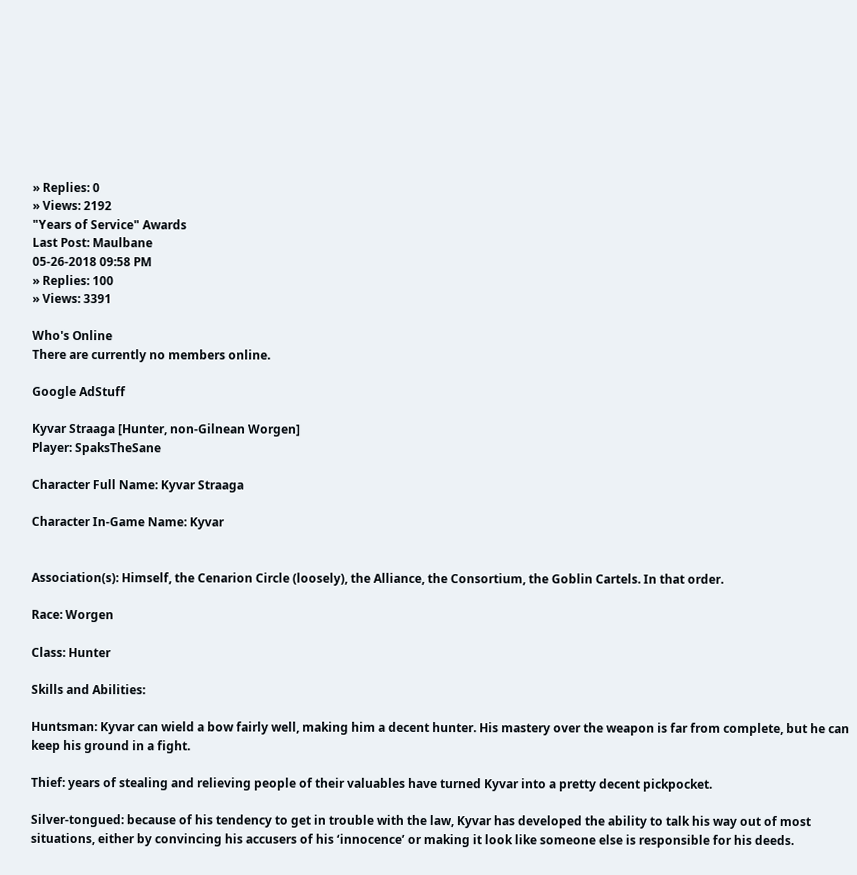» Replies: 0
» Views: 2192
"Years of Service" Awards
Last Post: Maulbane
05-26-2018 09:58 PM
» Replies: 100
» Views: 3391

Who's Online
There are currently no members online.

Google AdStuff

Kyvar Straaga [Hunter, non-Gilnean Worgen]
Player: SpaksTheSane

Character Full Name: Kyvar Straaga

Character In-Game Name: Kyvar


Association(s): Himself, the Cenarion Circle (loosely), the Alliance, the Consortium, the Goblin Cartels. In that order.

Race: Worgen

Class: Hunter

Skills and Abilities:

Huntsman: Kyvar can wield a bow fairly well, making him a decent hunter. His mastery over the weapon is far from complete, but he can keep his ground in a fight.

Thief: years of stealing and relieving people of their valuables have turned Kyvar into a pretty decent pickpocket.

Silver-tongued: because of his tendency to get in trouble with the law, Kyvar has developed the ability to talk his way out of most situations, either by convincing his accusers of his ‘innocence’ or making it look like someone else is responsible for his deeds.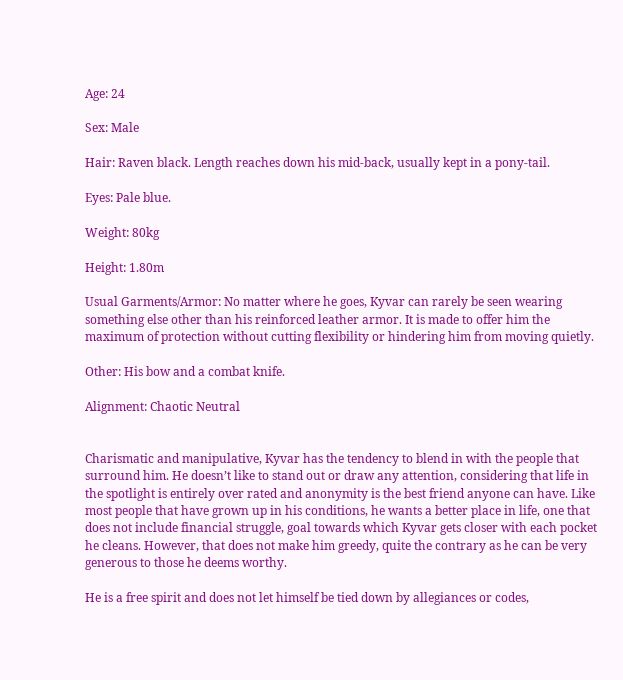Age: 24

Sex: Male

Hair: Raven black. Length reaches down his mid-back, usually kept in a pony-tail.

Eyes: Pale blue.

Weight: 80kg

Height: 1.80m

Usual Garments/Armor: No matter where he goes, Kyvar can rarely be seen wearing something else other than his reinforced leather armor. It is made to offer him the maximum of protection without cutting flexibility or hindering him from moving quietly.

Other: His bow and a combat knife.

Alignment: Chaotic Neutral


Charismatic and manipulative, Kyvar has the tendency to blend in with the people that surround him. He doesn’t like to stand out or draw any attention, considering that life in the spotlight is entirely over rated and anonymity is the best friend anyone can have. Like most people that have grown up in his conditions, he wants a better place in life, one that does not include financial struggle, goal towards which Kyvar gets closer with each pocket he cleans. However, that does not make him greedy, quite the contrary as he can be very generous to those he deems worthy.

He is a free spirit and does not let himself be tied down by allegiances or codes,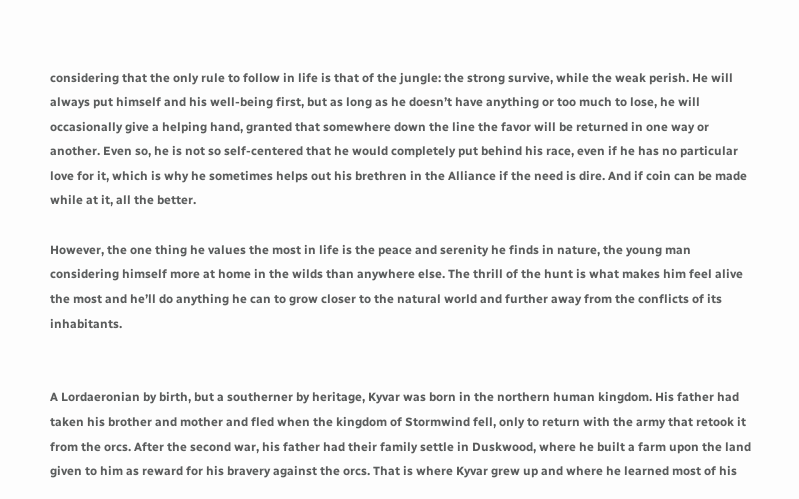considering that the only rule to follow in life is that of the jungle: the strong survive, while the weak perish. He will always put himself and his well-being first, but as long as he doesn’t have anything or too much to lose, he will occasionally give a helping hand, granted that somewhere down the line the favor will be returned in one way or another. Even so, he is not so self-centered that he would completely put behind his race, even if he has no particular love for it, which is why he sometimes helps out his brethren in the Alliance if the need is dire. And if coin can be made while at it, all the better.

However, the one thing he values the most in life is the peace and serenity he finds in nature, the young man considering himself more at home in the wilds than anywhere else. The thrill of the hunt is what makes him feel alive the most and he’ll do anything he can to grow closer to the natural world and further away from the conflicts of its inhabitants.


A Lordaeronian by birth, but a southerner by heritage, Kyvar was born in the northern human kingdom. His father had taken his brother and mother and fled when the kingdom of Stormwind fell, only to return with the army that retook it from the orcs. After the second war, his father had their family settle in Duskwood, where he built a farm upon the land given to him as reward for his bravery against the orcs. That is where Kyvar grew up and where he learned most of his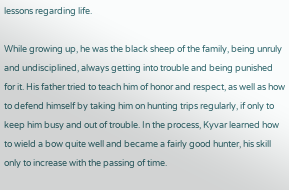lessons regarding life.

While growing up, he was the black sheep of the family, being unruly and undisciplined, always getting into trouble and being punished for it. His father tried to teach him of honor and respect, as well as how to defend himself by taking him on hunting trips regularly, if only to keep him busy and out of trouble. In the process, Kyvar learned how to wield a bow quite well and became a fairly good hunter, his skill only to increase with the passing of time.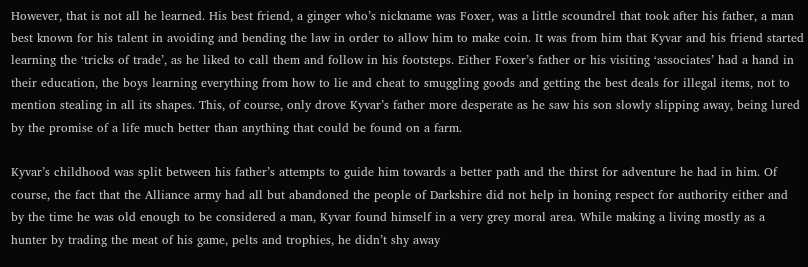However, that is not all he learned. His best friend, a ginger who’s nickname was Foxer, was a little scoundrel that took after his father, a man best known for his talent in avoiding and bending the law in order to allow him to make coin. It was from him that Kyvar and his friend started learning the ‘tricks of trade’, as he liked to call them and follow in his footsteps. Either Foxer’s father or his visiting ‘associates’ had a hand in their education, the boys learning everything from how to lie and cheat to smuggling goods and getting the best deals for illegal items, not to mention stealing in all its shapes. This, of course, only drove Kyvar’s father more desperate as he saw his son slowly slipping away, being lured by the promise of a life much better than anything that could be found on a farm.

Kyvar’s childhood was split between his father’s attempts to guide him towards a better path and the thirst for adventure he had in him. Of course, the fact that the Alliance army had all but abandoned the people of Darkshire did not help in honing respect for authority either and by the time he was old enough to be considered a man, Kyvar found himself in a very grey moral area. While making a living mostly as a hunter by trading the meat of his game, pelts and trophies, he didn’t shy away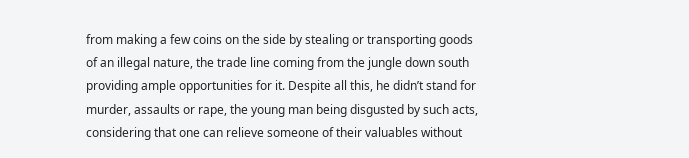from making a few coins on the side by stealing or transporting goods of an illegal nature, the trade line coming from the jungle down south providing ample opportunities for it. Despite all this, he didn’t stand for murder, assaults or rape, the young man being disgusted by such acts, considering that one can relieve someone of their valuables without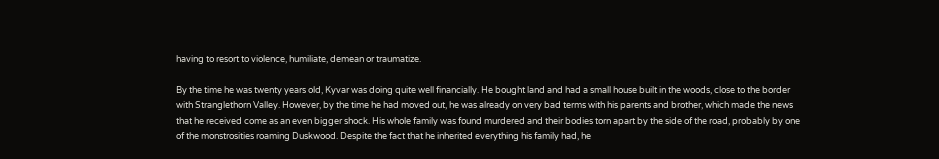having to resort to violence, humiliate, demean or traumatize.

By the time he was twenty years old, Kyvar was doing quite well financially. He bought land and had a small house built in the woods, close to the border with Stranglethorn Valley. However, by the time he had moved out, he was already on very bad terms with his parents and brother, which made the news that he received come as an even bigger shock. His whole family was found murdered and their bodies torn apart by the side of the road, probably by one of the monstrosities roaming Duskwood. Despite the fact that he inherited everything his family had, he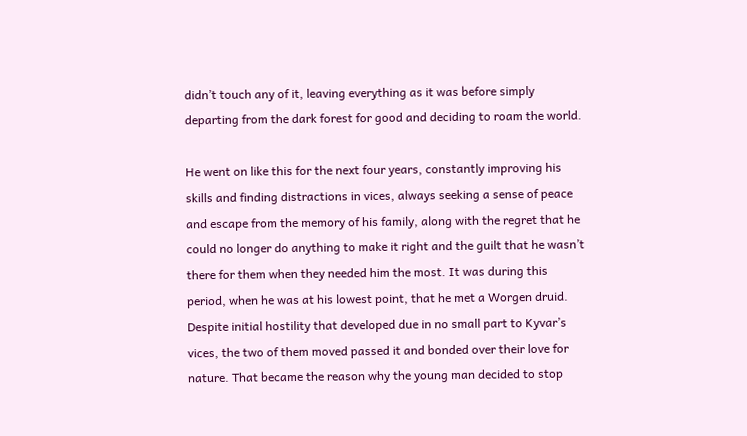didn’t touch any of it, leaving everything as it was before simply departing from the dark forest for good and deciding to roam the world.

He went on like this for the next four years, constantly improving his skills and finding distractions in vices, always seeking a sense of peace and escape from the memory of his family, along with the regret that he could no longer do anything to make it right and the guilt that he wasn’t there for them when they needed him the most. It was during this period, when he was at his lowest point, that he met a Worgen druid. Despite initial hostility that developed due in no small part to Kyvar’s vices, the two of them moved passed it and bonded over their love for nature. That became the reason why the young man decided to stop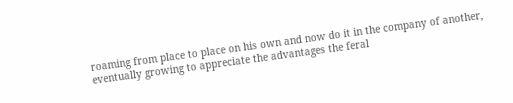roaming from place to place on his own and now do it in the company of another, eventually growing to appreciate the advantages the feral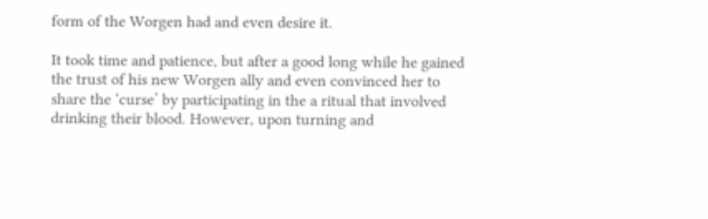form of the Worgen had and even desire it.

It took time and patience, but after a good long while he gained the trust of his new Worgen ally and even convinced her to share the ‘curse’ by participating in the a ritual that involved drinking their blood. However, upon turning and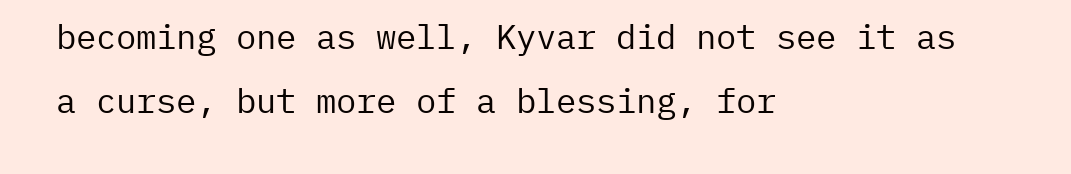becoming one as well, Kyvar did not see it as a curse, but more of a blessing, for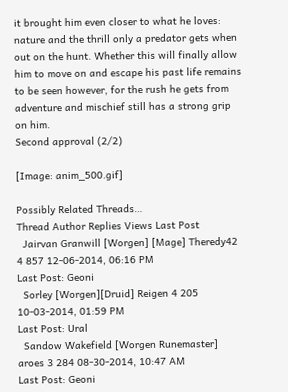it brought him even closer to what he loves: nature and the thrill only a predator gets when out on the hunt. Whether this will finally allow him to move on and escape his past life remains to be seen however, for the rush he gets from adventure and mischief still has a strong grip on him.
Second approval (2/2)

[Image: anim_500.gif]

Possibly Related Threads…
Thread Author Replies Views Last Post
  Jairvan Granwill [Worgen] [Mage] Theredy42 4 857 12-06-2014, 06:16 PM
Last Post: Geoni
  Sorley [Worgen][Druid] Reigen 4 205 10-03-2014, 01:59 PM
Last Post: Ural
  Sandow Wakefield [Worgen Runemaster] aroes 3 284 08-30-2014, 10:47 AM
Last Post: Geoni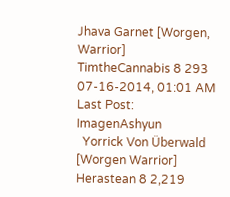Jhava Garnet [Worgen, Warrior] TimtheCannabis 8 293 07-16-2014, 01:01 AM
Last Post: ImagenAshyun
  Yorrick Von Überwald [Worgen Warrior] Herastean 8 2,219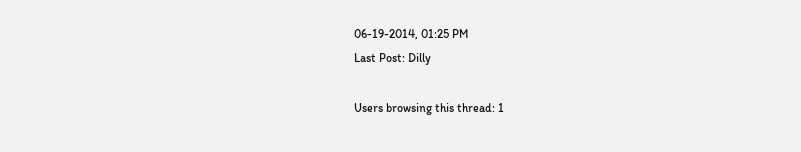06-19-2014, 01:25 PM
Last Post: Dilly

Users browsing this thread: 1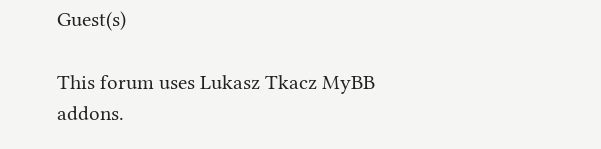Guest(s)

This forum uses Lukasz Tkacz MyBB addons.